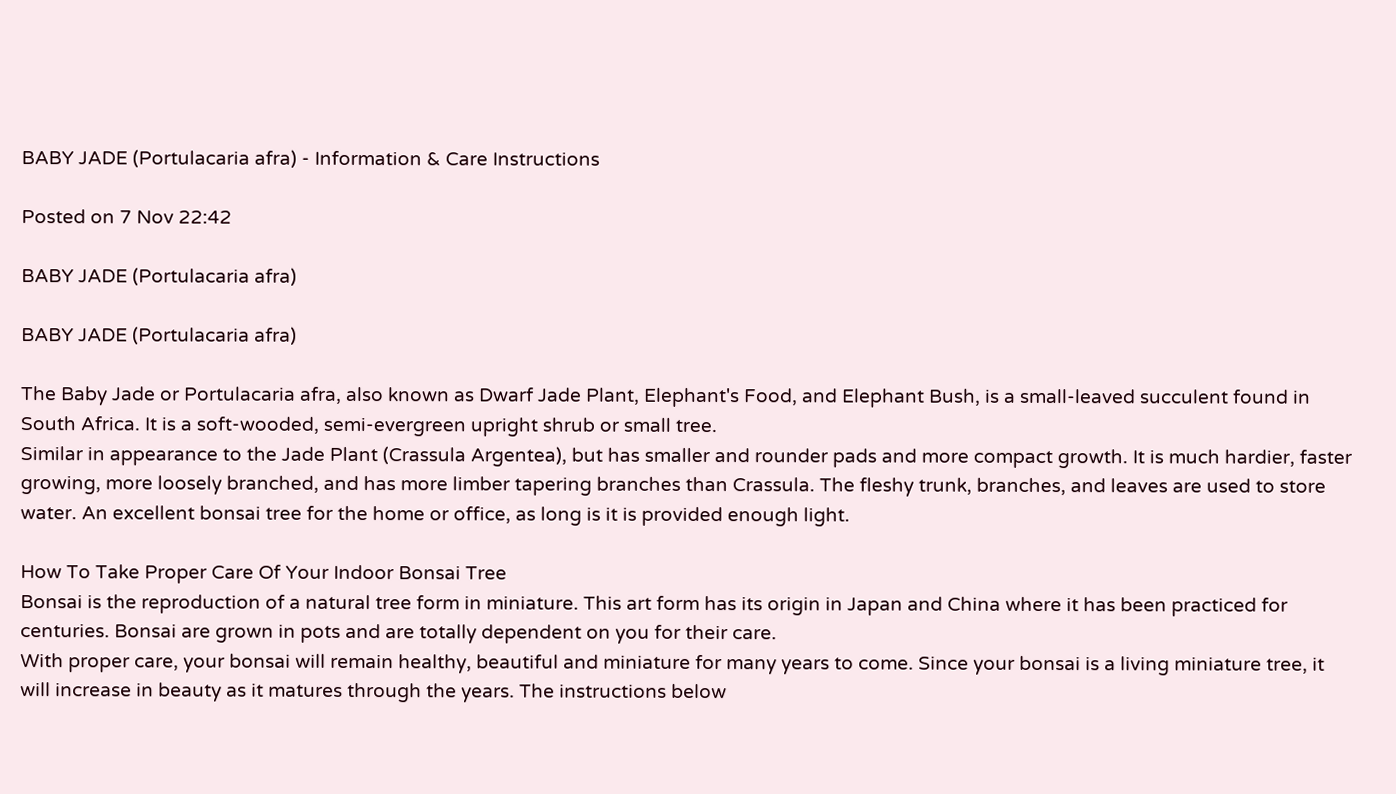BABY JADE (Portulacaria afra) - Information & Care Instructions

Posted on 7 Nov 22:42

BABY JADE (Portulacaria afra)

BABY JADE (Portulacaria afra)

The Baby Jade or Portulacaria afra, also known as Dwarf Jade Plant, Elephant's Food, and Elephant Bush, is a small-leaved succulent found in South Africa. It is a soft-wooded, semi-evergreen upright shrub or small tree.
Similar in appearance to the Jade Plant (Crassula Argentea), but has smaller and rounder pads and more compact growth. It is much hardier, faster growing, more loosely branched, and has more limber tapering branches than Crassula. The fleshy trunk, branches, and leaves are used to store water. An excellent bonsai tree for the home or office, as long is it is provided enough light.

How To Take Proper Care Of Your Indoor Bonsai Tree
Bonsai is the reproduction of a natural tree form in miniature. This art form has its origin in Japan and China where it has been practiced for centuries. Bonsai are grown in pots and are totally dependent on you for their care.
With proper care, your bonsai will remain healthy, beautiful and miniature for many years to come. Since your bonsai is a living miniature tree, it will increase in beauty as it matures through the years. The instructions below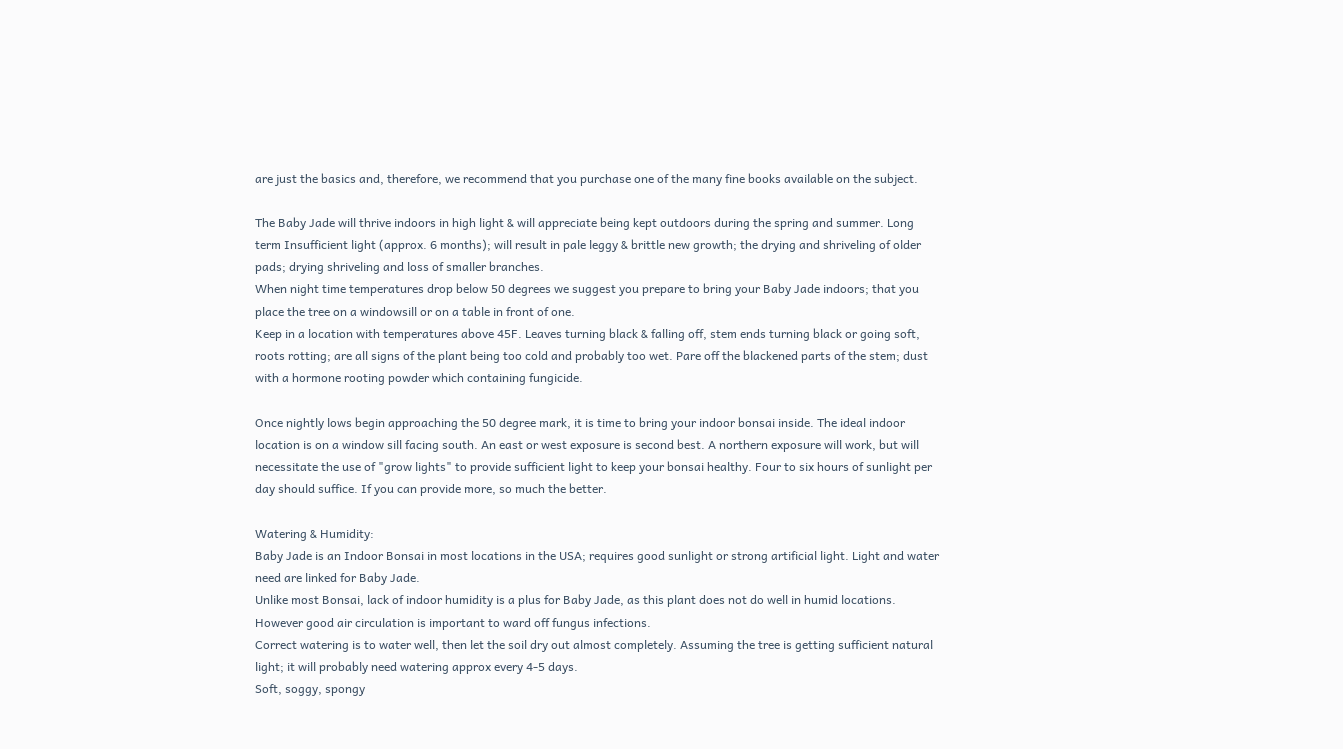are just the basics and, therefore, we recommend that you purchase one of the many fine books available on the subject.

The Baby Jade will thrive indoors in high light & will appreciate being kept outdoors during the spring and summer. Long term Insufficient light (approx. 6 months); will result in pale leggy & brittle new growth; the drying and shriveling of older pads; drying shriveling and loss of smaller branches.
When night time temperatures drop below 50 degrees we suggest you prepare to bring your Baby Jade indoors; that you place the tree on a windowsill or on a table in front of one.
Keep in a location with temperatures above 45F. Leaves turning black & falling off, stem ends turning black or going soft, roots rotting; are all signs of the plant being too cold and probably too wet. Pare off the blackened parts of the stem; dust with a hormone rooting powder which containing fungicide.

Once nightly lows begin approaching the 50 degree mark, it is time to bring your indoor bonsai inside. The ideal indoor location is on a window sill facing south. An east or west exposure is second best. A northern exposure will work, but will necessitate the use of "grow lights" to provide sufficient light to keep your bonsai healthy. Four to six hours of sunlight per day should suffice. If you can provide more, so much the better.

Watering & Humidity:
Baby Jade is an Indoor Bonsai in most locations in the USA; requires good sunlight or strong artificial light. Light and water need are linked for Baby Jade.
Unlike most Bonsai, lack of indoor humidity is a plus for Baby Jade, as this plant does not do well in humid locations. However good air circulation is important to ward off fungus infections.
Correct watering is to water well, then let the soil dry out almost completely. Assuming the tree is getting sufficient natural light; it will probably need watering approx every 4-5 days.
Soft, soggy, spongy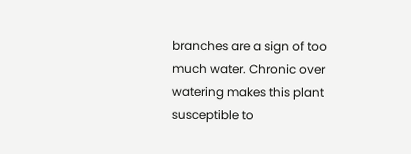branches are a sign of too much water. Chronic over watering makes this plant susceptible to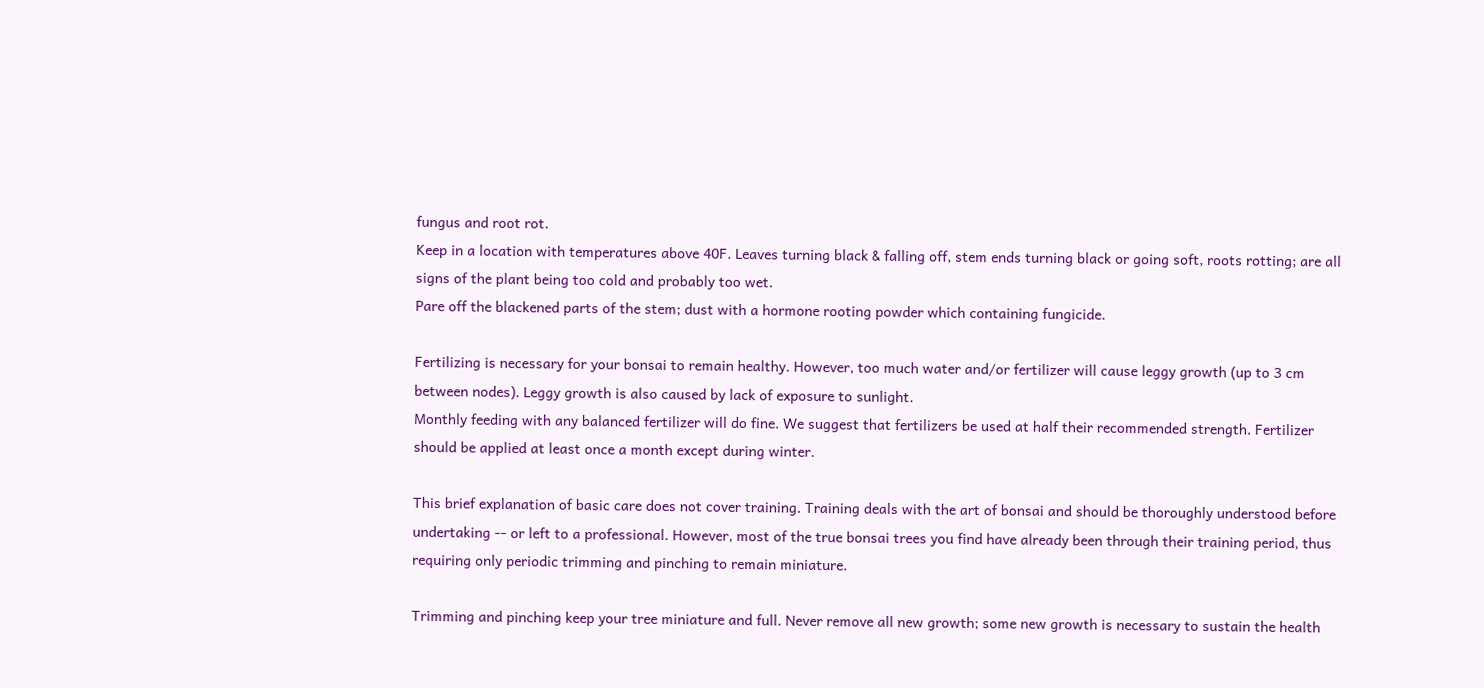fungus and root rot.
Keep in a location with temperatures above 40F. Leaves turning black & falling off, stem ends turning black or going soft, roots rotting; are all signs of the plant being too cold and probably too wet.
Pare off the blackened parts of the stem; dust with a hormone rooting powder which containing fungicide.

Fertilizing is necessary for your bonsai to remain healthy. However, too much water and/or fertilizer will cause leggy growth (up to 3 cm between nodes). Leggy growth is also caused by lack of exposure to sunlight.
Monthly feeding with any balanced fertilizer will do fine. We suggest that fertilizers be used at half their recommended strength. Fertilizer should be applied at least once a month except during winter.

This brief explanation of basic care does not cover training. Training deals with the art of bonsai and should be thoroughly understood before undertaking -- or left to a professional. However, most of the true bonsai trees you find have already been through their training period, thus requiring only periodic trimming and pinching to remain miniature.

Trimming and pinching keep your tree miniature and full. Never remove all new growth; some new growth is necessary to sustain the health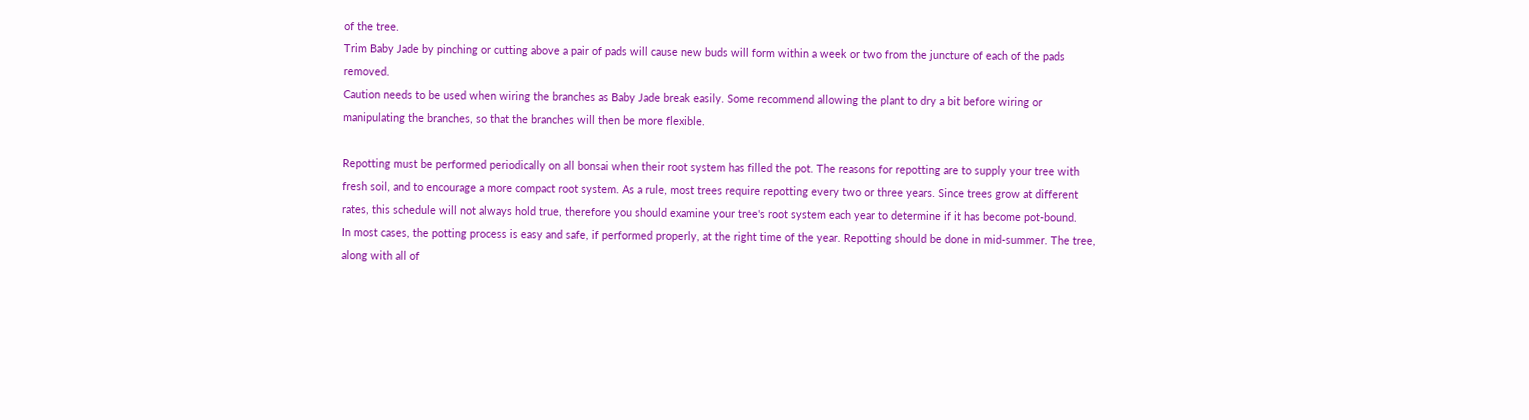of the tree.
Trim Baby Jade by pinching or cutting above a pair of pads will cause new buds will form within a week or two from the juncture of each of the pads removed.
Caution needs to be used when wiring the branches as Baby Jade break easily. Some recommend allowing the plant to dry a bit before wiring or manipulating the branches, so that the branches will then be more flexible.

Repotting must be performed periodically on all bonsai when their root system has filled the pot. The reasons for repotting are to supply your tree with fresh soil, and to encourage a more compact root system. As a rule, most trees require repotting every two or three years. Since trees grow at different rates, this schedule will not always hold true, therefore you should examine your tree's root system each year to determine if it has become pot-bound.
In most cases, the potting process is easy and safe, if performed properly, at the right time of the year. Repotting should be done in mid-summer. The tree, along with all of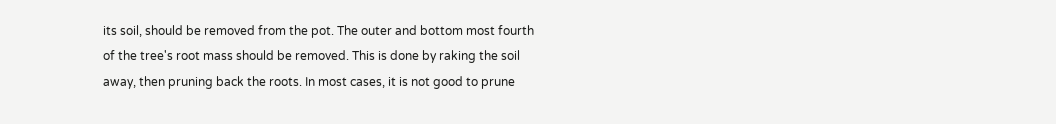its soil, should be removed from the pot. The outer and bottom most fourth of the tree's root mass should be removed. This is done by raking the soil away, then pruning back the roots. In most cases, it is not good to prune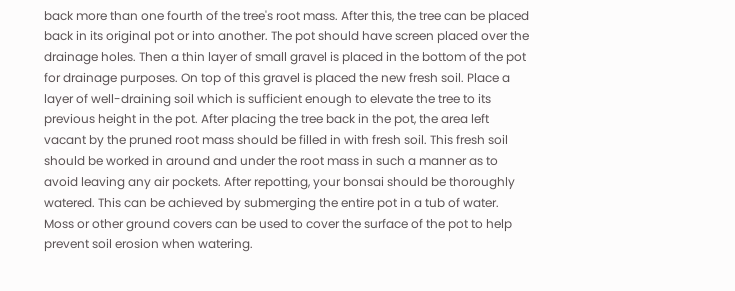back more than one fourth of the tree's root mass. After this, the tree can be placed back in its original pot or into another. The pot should have screen placed over the drainage holes. Then a thin layer of small gravel is placed in the bottom of the pot for drainage purposes. On top of this gravel is placed the new fresh soil. Place a layer of well-draining soil which is sufficient enough to elevate the tree to its previous height in the pot. After placing the tree back in the pot, the area left vacant by the pruned root mass should be filled in with fresh soil. This fresh soil should be worked in around and under the root mass in such a manner as to avoid leaving any air pockets. After repotting, your bonsai should be thoroughly watered. This can be achieved by submerging the entire pot in a tub of water. Moss or other ground covers can be used to cover the surface of the pot to help prevent soil erosion when watering.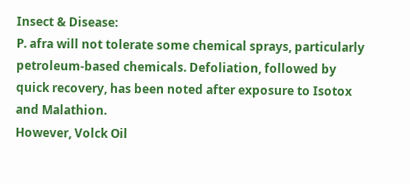Insect & Disease:
P. afra will not tolerate some chemical sprays, particularly petroleum-based chemicals. Defoliation, followed by quick recovery, has been noted after exposure to Isotox and Malathion.
However, Volck Oil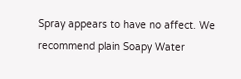Spray appears to have no affect. We recommend plain Soapy Water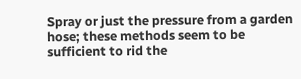Spray or just the pressure from a garden hose; these methods seem to be sufficient to rid the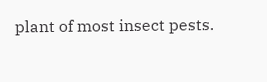plant of most insect pests.